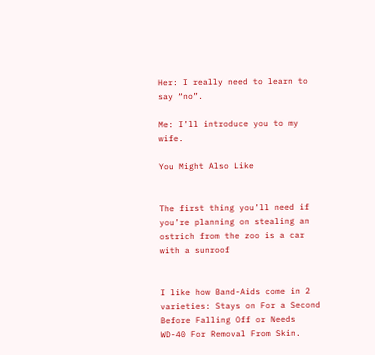Her: I really need to learn to say “no”.

Me: I’ll introduce you to my wife.

You Might Also Like


The first thing you’ll need if you’re planning on stealing an ostrich from the zoo is a car with a sunroof


I like how Band-Aids come in 2 varieties: Stays on For a Second Before Falling Off or Needs WD-40 For Removal From Skin.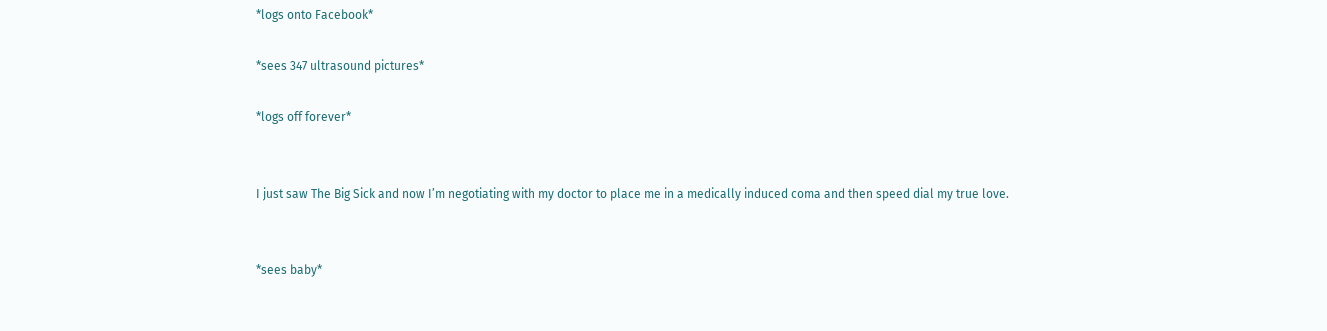*logs onto Facebook*

*sees 347 ultrasound pictures*

*logs off forever*


I just saw The Big Sick and now I’m negotiating with my doctor to place me in a medically induced coma and then speed dial my true love.


*sees baby*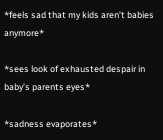*feels sad that my kids aren’t babies anymore*

*sees look of exhausted despair in baby’s parents eyes*

*sadness evaporates*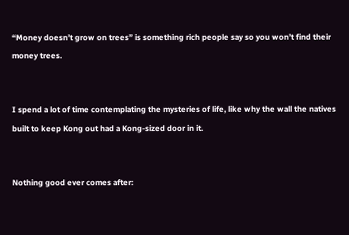“Money doesn’t grow on trees” is something rich people say so you won’t find their money trees.


I spend a lot of time contemplating the mysteries of life, like why the wall the natives built to keep Kong out had a Kong-sized door in it.


Nothing good ever comes after: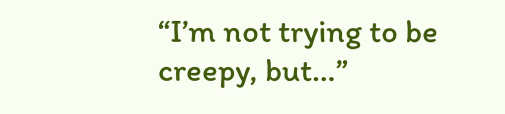“I’m not trying to be creepy, but…”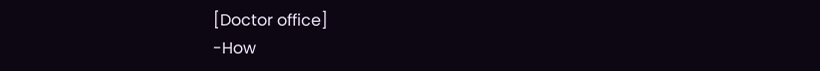[Doctor office]
-How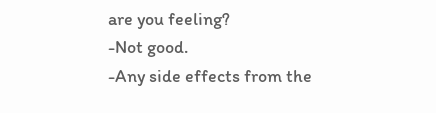are you feeling?
-Not good.
-Any side effects from the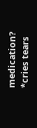medication?
*cries tears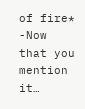of fire*
-Now that you mention it…